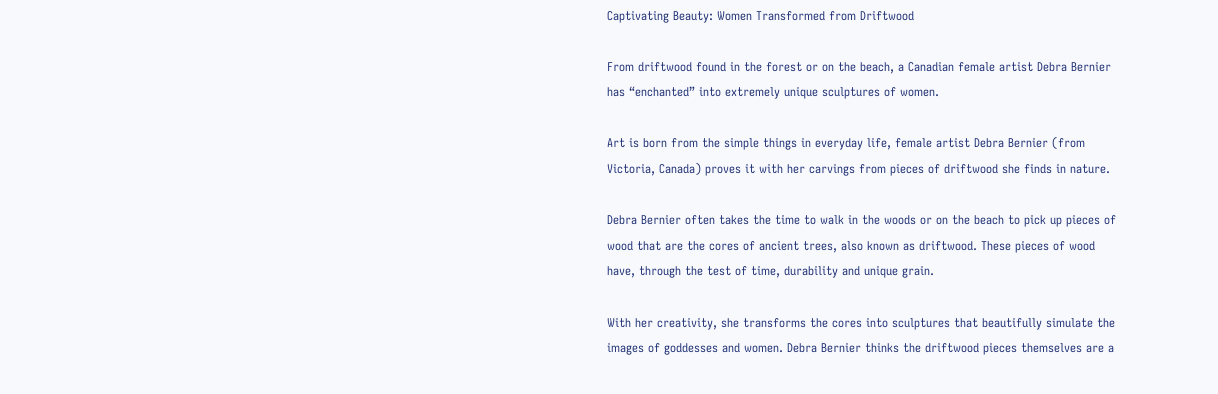Captivating Beauty: Women Transformed from Driftwood

From driftwood found in the forest or on the beach, a Canadian female artist Debra Bernier has “enchanted” into extremely unique sculptures of women.

Art is born from the simple things in everyday life, female artist Debra Bernier (from Victoria, Canada) proves it with her carvings from pieces of driftwood she finds in nature.

Debra Bernier often takes the time to walk in the woods or on the beach to pick up pieces of wood that are the cores of ancient trees, also known as driftwood. These pieces of wood have, through the test of time, durability and unique grain.

With her creativity, she transforms the cores into sculptures that beautifully simulate the images of goddesses and women. Debra Bernier thinks the driftwood pieces themselves are a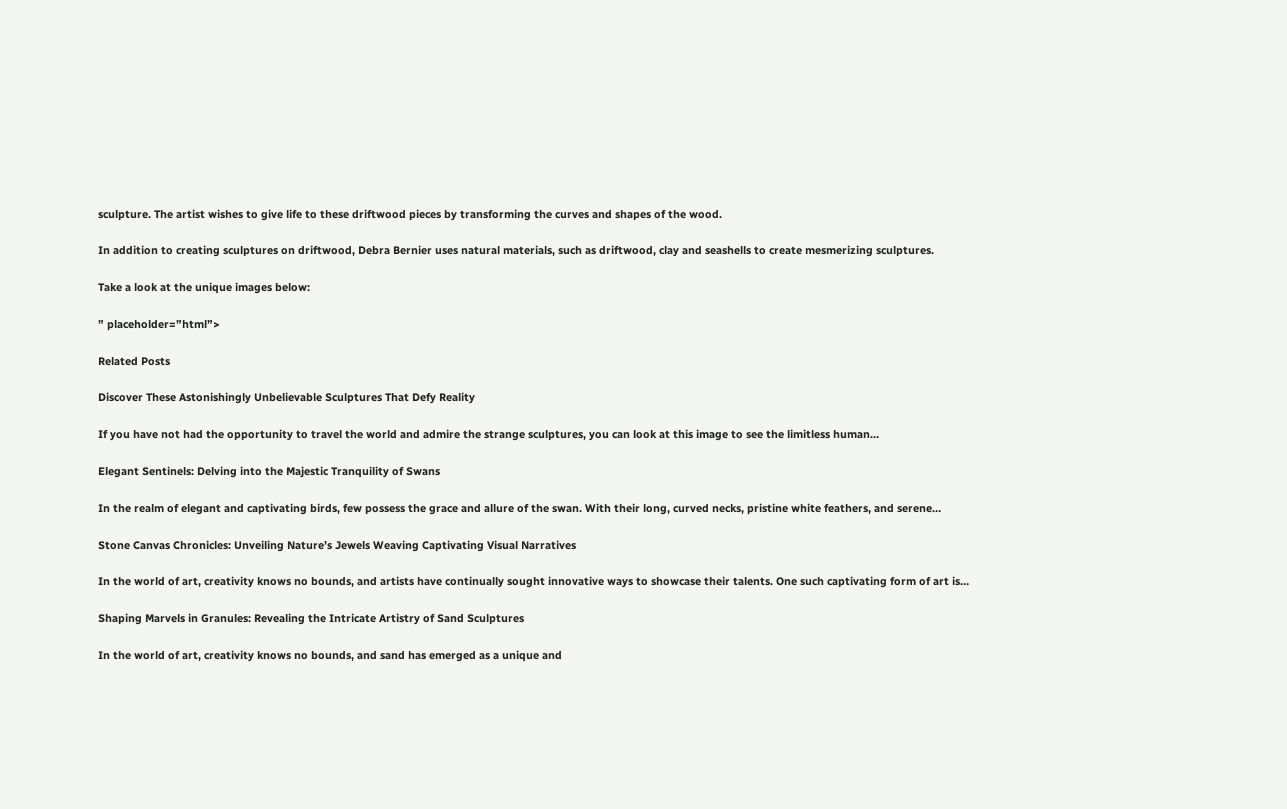sculpture. The artist wishes to give life to these driftwood pieces by transforming the curves and shapes of the wood.

In addition to creating sculptures on driftwood, Debra Bernier uses natural materials, such as driftwood, clay and seashells to create mesmerizing sculptures.

Take a look at the unique images below:

” placeholder=”html”>

Related Posts

Discover These Astonishingly Unbelievable Sculptures That Defy Reality

If you have not had the opportunity to travel the world and admire the strange sculptures, you can look at this image to see the limitless human…

Elegant Sentinels: Delving into the Majestic Tranquility of Swans

In the realm of elegant and captivating birds, few possess the grace and allure of the swan. With their long, curved necks, pristine white feathers, and serene…

Stone Canvas Chronicles: Unveiling Nature’s Jewels Weaving Captivating Visual Narratives

In the world of art, creativity knows no bounds, and artists have continually sought innovative ways to showcase their talents. One such captivating form of art is…

Shaping Marvels in Granules: Revealing the Intricate Artistry of Sand Sculptures

In the world of art, creativity knows no bounds, and sand has emerged as a unique and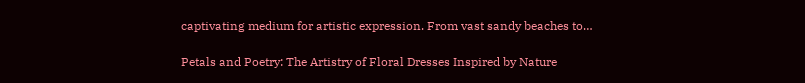captivating medium for artistic expression. From vast sandy beaches to…

Petals and Poetry: The Artistry of Floral Dresses Inspired by Nature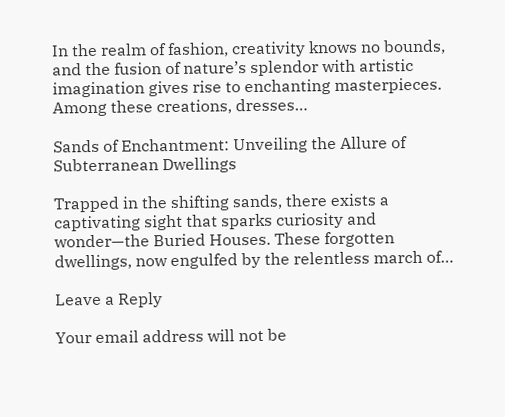In the realm of fashion, creativity knows no bounds, and the fusion of nature’s splendor with artistic imagination gives rise to enchanting masterpieces. Among these creations, dresses…

Sands of Enchantment: Unveiling the Allure of Subterranean Dwellings

Trapped in the shifting sands, there exists a captivating sight that sparks curiosity and wonder—the Buried Houses. These forgotten dwellings, now engulfed by the relentless march of…

Leave a Reply

Your email address will not be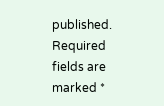published. Required fields are marked *